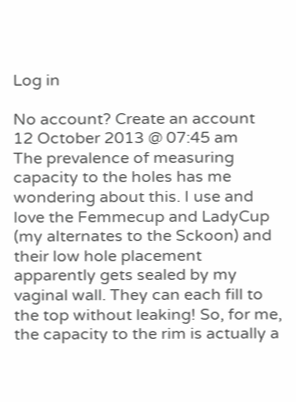Log in

No account? Create an account
12 October 2013 @ 07:45 am
The prevalence of measuring capacity to the holes has me wondering about this. I use and love the Femmecup and LadyCup (my alternates to the Sckoon) and their low hole placement apparently gets sealed by my vaginal wall. They can each fill to the top without leaking! So, for me, the capacity to the rim is actually a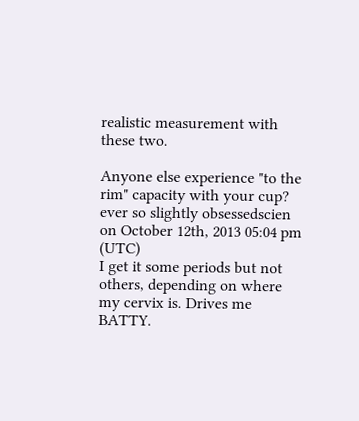realistic measurement with these two.

Anyone else experience "to the rim" capacity with your cup?
ever so slightly obsessedscien on October 12th, 2013 05:04 pm (UTC)
I get it some periods but not others, depending on where my cervix is. Drives me BATTY.